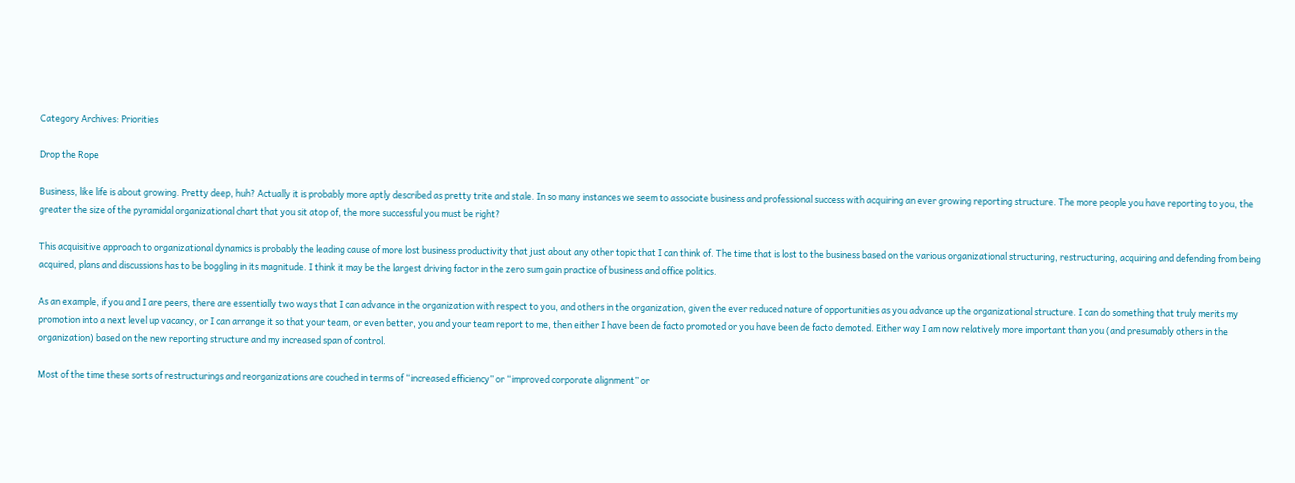Category Archives: Priorities

Drop the Rope

Business, like life is about growing. Pretty deep, huh? Actually it is probably more aptly described as pretty trite and stale. In so many instances we seem to associate business and professional success with acquiring an ever growing reporting structure. The more people you have reporting to you, the greater the size of the pyramidal organizational chart that you sit atop of, the more successful you must be right?

This acquisitive approach to organizational dynamics is probably the leading cause of more lost business productivity that just about any other topic that I can think of. The time that is lost to the business based on the various organizational structuring, restructuring, acquiring and defending from being acquired, plans and discussions has to be boggling in its magnitude. I think it may be the largest driving factor in the zero sum gain practice of business and office politics.

As an example, if you and I are peers, there are essentially two ways that I can advance in the organization with respect to you, and others in the organization, given the ever reduced nature of opportunities as you advance up the organizational structure. I can do something that truly merits my promotion into a next level up vacancy, or I can arrange it so that your team, or even better, you and your team report to me, then either I have been de facto promoted or you have been de facto demoted. Either way I am now relatively more important than you (and presumably others in the organization) based on the new reporting structure and my increased span of control.

Most of the time these sorts of restructurings and reorganizations are couched in terms of “increased efficiency” or “improved corporate alignment” or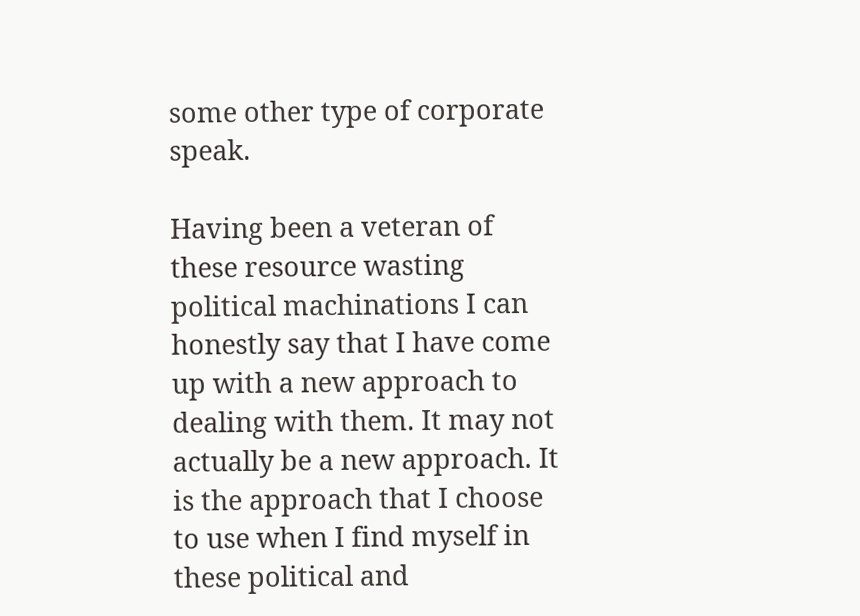some other type of corporate speak.

Having been a veteran of these resource wasting political machinations I can honestly say that I have come up with a new approach to dealing with them. It may not actually be a new approach. It is the approach that I choose to use when I find myself in these political and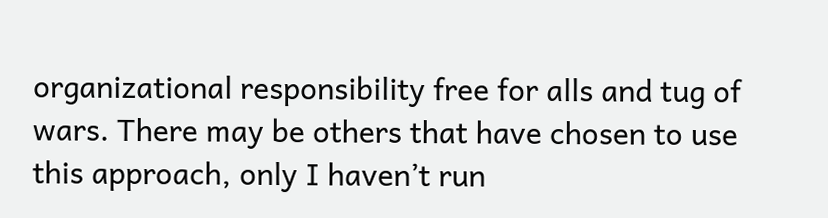organizational responsibility free for alls and tug of wars. There may be others that have chosen to use this approach, only I haven’t run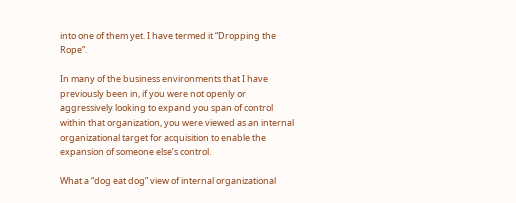into one of them yet. I have termed it “Dropping the Rope”.

In many of the business environments that I have previously been in, if you were not openly or aggressively looking to expand you span of control within that organization, you were viewed as an internal organizational target for acquisition to enable the expansion of someone else’s control.

What a “dog eat dog” view of internal organizational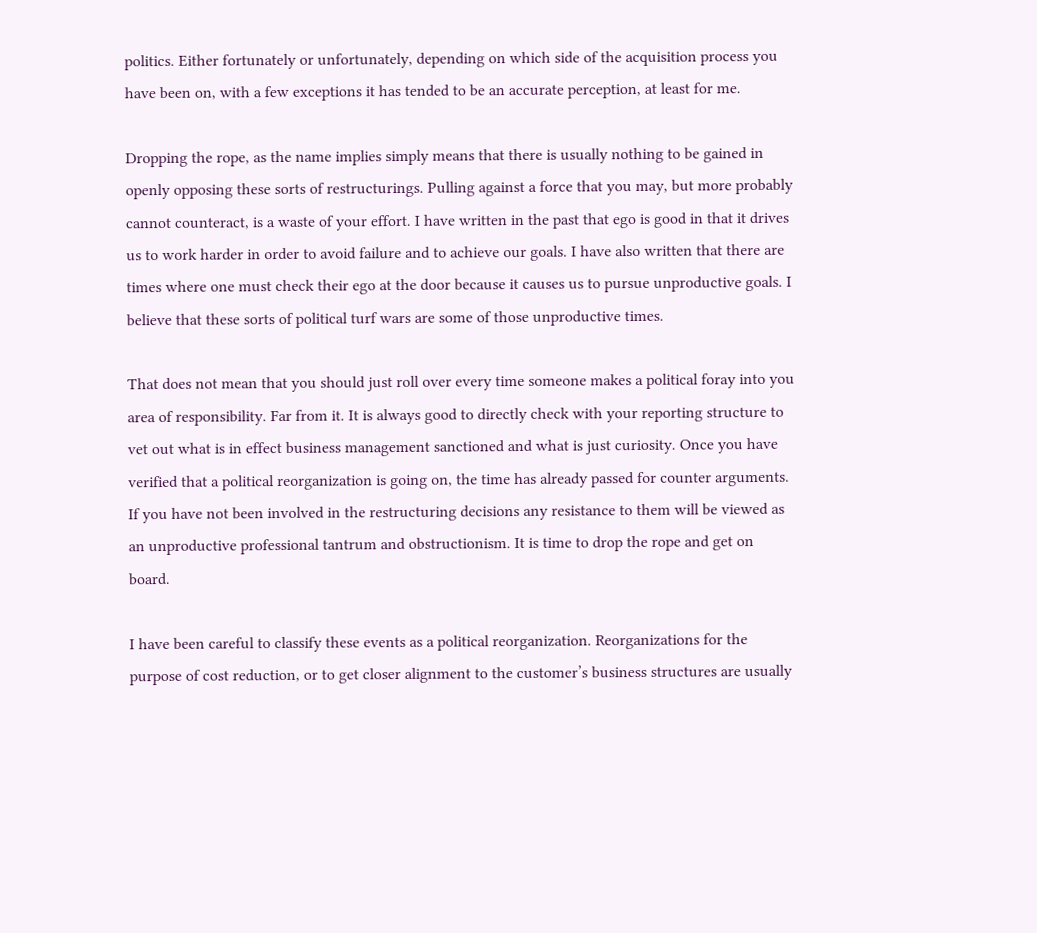politics. Either fortunately or unfortunately, depending on which side of the acquisition process you have been on, with a few exceptions it has tended to be an accurate perception, at least for me.

Dropping the rope, as the name implies simply means that there is usually nothing to be gained in openly opposing these sorts of restructurings. Pulling against a force that you may, but more probably cannot counteract, is a waste of your effort. I have written in the past that ego is good in that it drives us to work harder in order to avoid failure and to achieve our goals. I have also written that there are times where one must check their ego at the door because it causes us to pursue unproductive goals. I believe that these sorts of political turf wars are some of those unproductive times.

That does not mean that you should just roll over every time someone makes a political foray into you area of responsibility. Far from it. It is always good to directly check with your reporting structure to vet out what is in effect business management sanctioned and what is just curiosity. Once you have verified that a political reorganization is going on, the time has already passed for counter arguments. If you have not been involved in the restructuring decisions any resistance to them will be viewed as an unproductive professional tantrum and obstructionism. It is time to drop the rope and get on board.

I have been careful to classify these events as a political reorganization. Reorganizations for the purpose of cost reduction, or to get closer alignment to the customer’s business structures are usually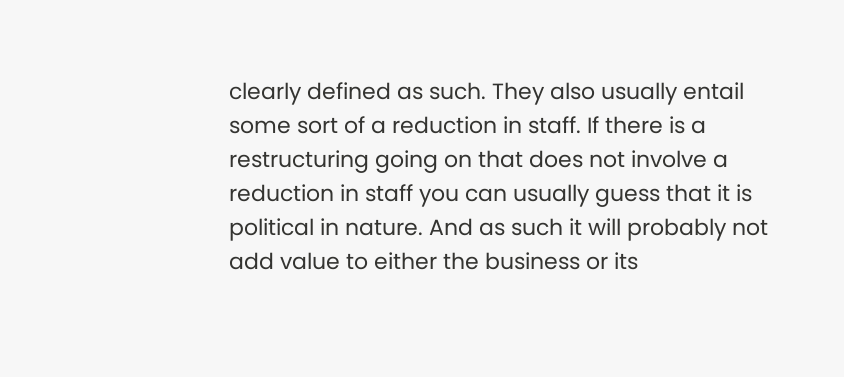clearly defined as such. They also usually entail some sort of a reduction in staff. If there is a restructuring going on that does not involve a reduction in staff you can usually guess that it is political in nature. And as such it will probably not add value to either the business or its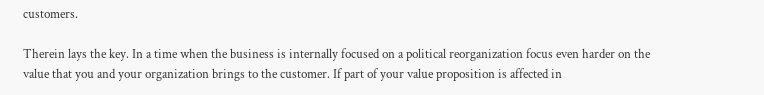customers.

Therein lays the key. In a time when the business is internally focused on a political reorganization focus even harder on the value that you and your organization brings to the customer. If part of your value proposition is affected in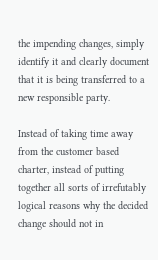the impending changes, simply identify it and clearly document that it is being transferred to a new responsible party.

Instead of taking time away from the customer based charter, instead of putting together all sorts of irrefutably logical reasons why the decided change should not in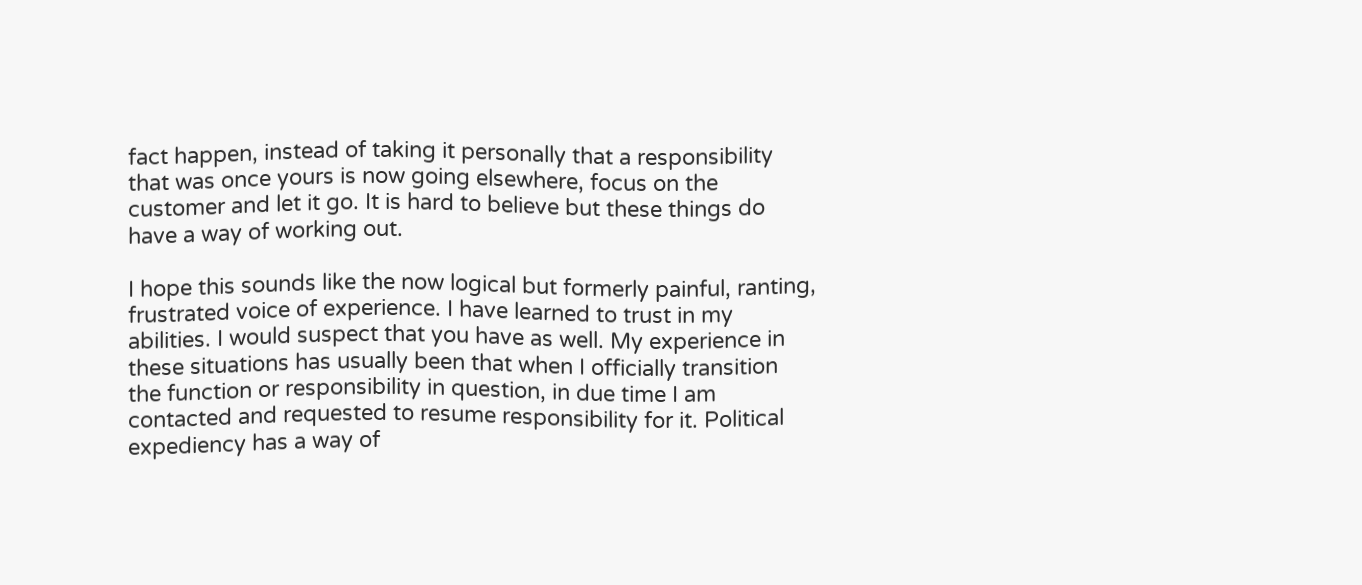fact happen, instead of taking it personally that a responsibility that was once yours is now going elsewhere, focus on the customer and let it go. It is hard to believe but these things do have a way of working out.

I hope this sounds like the now logical but formerly painful, ranting, frustrated voice of experience. I have learned to trust in my abilities. I would suspect that you have as well. My experience in these situations has usually been that when I officially transition the function or responsibility in question, in due time I am contacted and requested to resume responsibility for it. Political expediency has a way of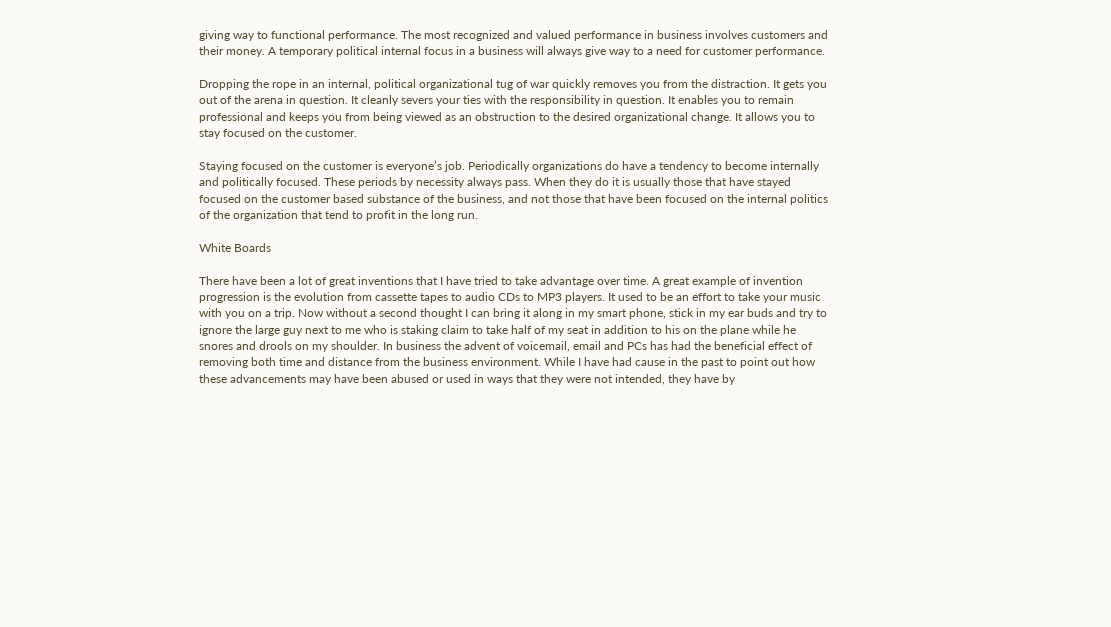giving way to functional performance. The most recognized and valued performance in business involves customers and their money. A temporary political internal focus in a business will always give way to a need for customer performance.

Dropping the rope in an internal, political organizational tug of war quickly removes you from the distraction. It gets you out of the arena in question. It cleanly severs your ties with the responsibility in question. It enables you to remain professional and keeps you from being viewed as an obstruction to the desired organizational change. It allows you to stay focused on the customer.

Staying focused on the customer is everyone’s job. Periodically organizations do have a tendency to become internally and politically focused. These periods by necessity always pass. When they do it is usually those that have stayed focused on the customer based substance of the business, and not those that have been focused on the internal politics of the organization that tend to profit in the long run.

White Boards

There have been a lot of great inventions that I have tried to take advantage over time. A great example of invention progression is the evolution from cassette tapes to audio CDs to MP3 players. It used to be an effort to take your music with you on a trip. Now without a second thought I can bring it along in my smart phone, stick in my ear buds and try to ignore the large guy next to me who is staking claim to take half of my seat in addition to his on the plane while he snores and drools on my shoulder. In business the advent of voicemail, email and PCs has had the beneficial effect of removing both time and distance from the business environment. While I have had cause in the past to point out how these advancements may have been abused or used in ways that they were not intended, they have by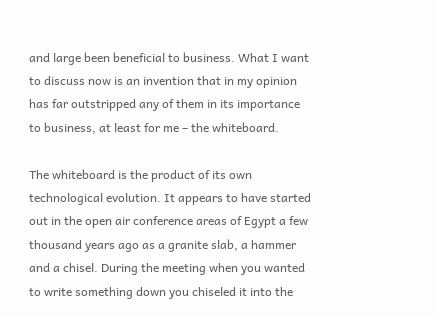and large been beneficial to business. What I want to discuss now is an invention that in my opinion has far outstripped any of them in its importance to business, at least for me – the whiteboard.

The whiteboard is the product of its own technological evolution. It appears to have started out in the open air conference areas of Egypt a few thousand years ago as a granite slab, a hammer and a chisel. During the meeting when you wanted to write something down you chiseled it into the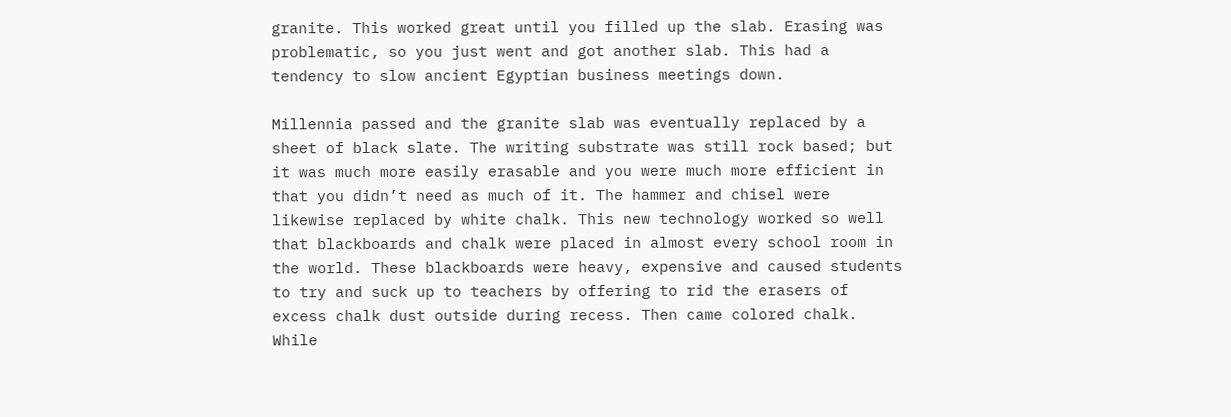granite. This worked great until you filled up the slab. Erasing was problematic, so you just went and got another slab. This had a tendency to slow ancient Egyptian business meetings down.

Millennia passed and the granite slab was eventually replaced by a sheet of black slate. The writing substrate was still rock based; but it was much more easily erasable and you were much more efficient in that you didn’t need as much of it. The hammer and chisel were likewise replaced by white chalk. This new technology worked so well that blackboards and chalk were placed in almost every school room in the world. These blackboards were heavy, expensive and caused students to try and suck up to teachers by offering to rid the erasers of excess chalk dust outside during recess. Then came colored chalk. While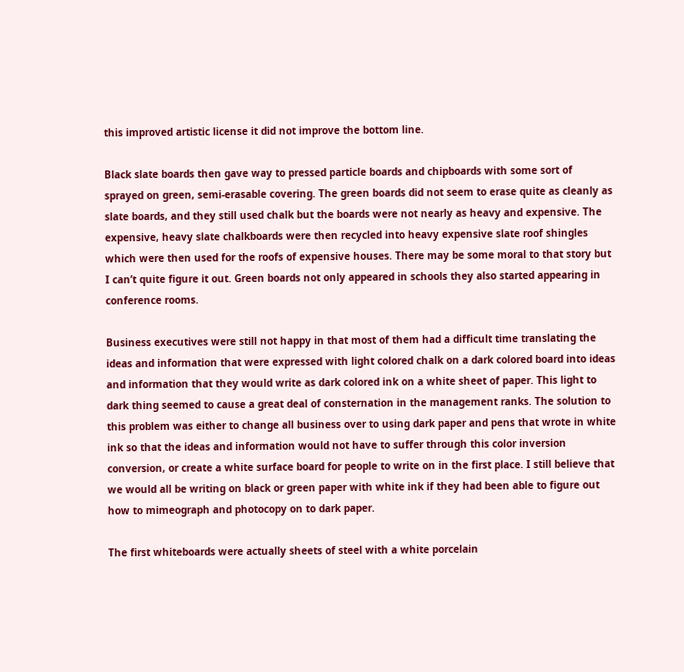this improved artistic license it did not improve the bottom line.

Black slate boards then gave way to pressed particle boards and chipboards with some sort of sprayed on green, semi-erasable covering. The green boards did not seem to erase quite as cleanly as slate boards, and they still used chalk but the boards were not nearly as heavy and expensive. The expensive, heavy slate chalkboards were then recycled into heavy expensive slate roof shingles which were then used for the roofs of expensive houses. There may be some moral to that story but I can’t quite figure it out. Green boards not only appeared in schools they also started appearing in conference rooms.

Business executives were still not happy in that most of them had a difficult time translating the ideas and information that were expressed with light colored chalk on a dark colored board into ideas and information that they would write as dark colored ink on a white sheet of paper. This light to dark thing seemed to cause a great deal of consternation in the management ranks. The solution to this problem was either to change all business over to using dark paper and pens that wrote in white ink so that the ideas and information would not have to suffer through this color inversion conversion, or create a white surface board for people to write on in the first place. I still believe that we would all be writing on black or green paper with white ink if they had been able to figure out how to mimeograph and photocopy on to dark paper.

The first whiteboards were actually sheets of steel with a white porcelain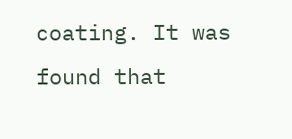coating. It was found that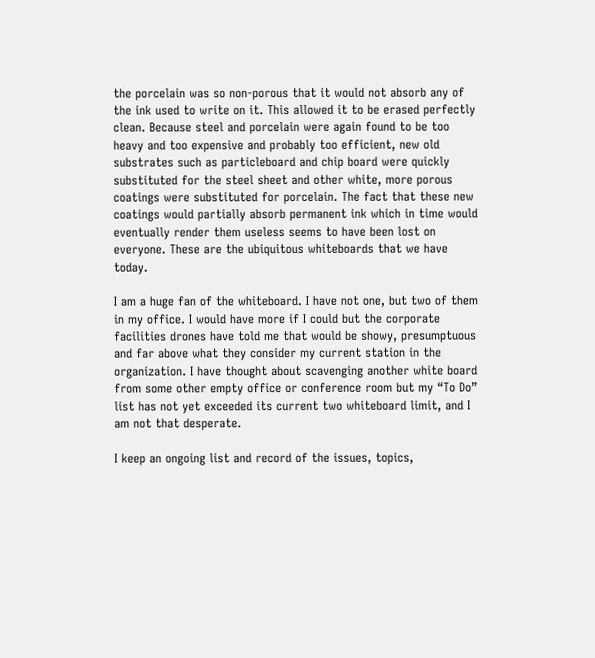the porcelain was so non-porous that it would not absorb any of the ink used to write on it. This allowed it to be erased perfectly clean. Because steel and porcelain were again found to be too heavy and too expensive and probably too efficient, new old substrates such as particleboard and chip board were quickly substituted for the steel sheet and other white, more porous coatings were substituted for porcelain. The fact that these new coatings would partially absorb permanent ink which in time would eventually render them useless seems to have been lost on everyone. These are the ubiquitous whiteboards that we have today.

I am a huge fan of the whiteboard. I have not one, but two of them in my office. I would have more if I could but the corporate facilities drones have told me that would be showy, presumptuous and far above what they consider my current station in the organization. I have thought about scavenging another white board from some other empty office or conference room but my “To Do” list has not yet exceeded its current two whiteboard limit, and I am not that desperate.

I keep an ongoing list and record of the issues, topics,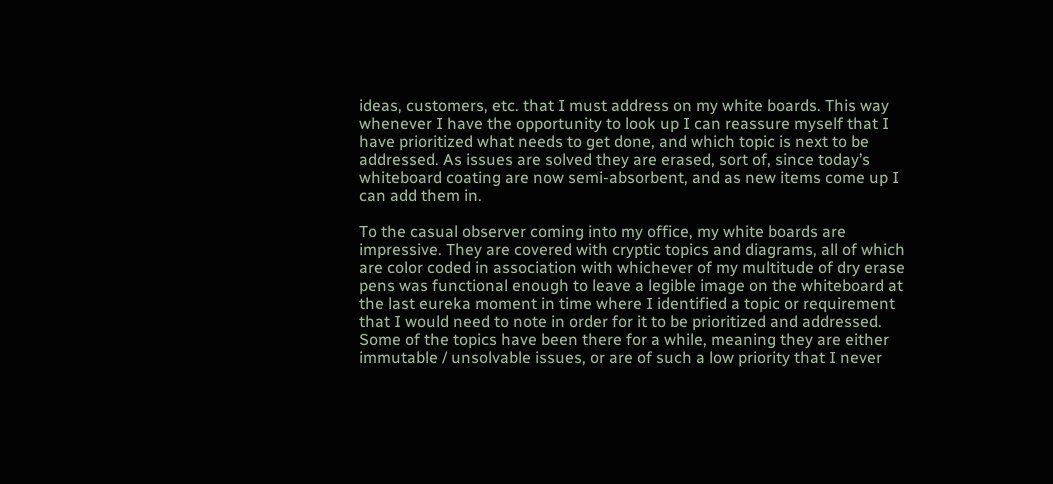ideas, customers, etc. that I must address on my white boards. This way whenever I have the opportunity to look up I can reassure myself that I have prioritized what needs to get done, and which topic is next to be addressed. As issues are solved they are erased, sort of, since today’s whiteboard coating are now semi-absorbent, and as new items come up I can add them in.

To the casual observer coming into my office, my white boards are impressive. They are covered with cryptic topics and diagrams, all of which are color coded in association with whichever of my multitude of dry erase pens was functional enough to leave a legible image on the whiteboard at the last eureka moment in time where I identified a topic or requirement that I would need to note in order for it to be prioritized and addressed. Some of the topics have been there for a while, meaning they are either immutable / unsolvable issues, or are of such a low priority that I never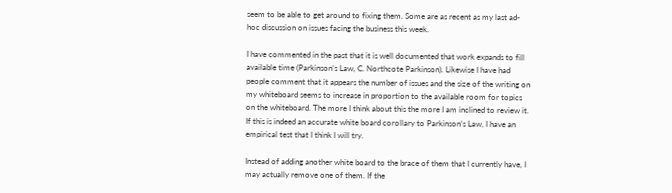seem to be able to get around to fixing them. Some are as recent as my last ad-hoc discussion on issues facing the business this week.

I have commented in the past that it is well documented that work expands to fill available time (Parkinson’s Law, C. Northcote Parkinson). Likewise I have had people comment that it appears the number of issues and the size of the writing on my whiteboard seems to increase in proportion to the available room for topics on the whiteboard. The more I think about this the more I am inclined to review it. If this is indeed an accurate white board corollary to Parkinson’s Law, I have an empirical test that I think I will try.

Instead of adding another white board to the brace of them that I currently have, I may actually remove one of them. If the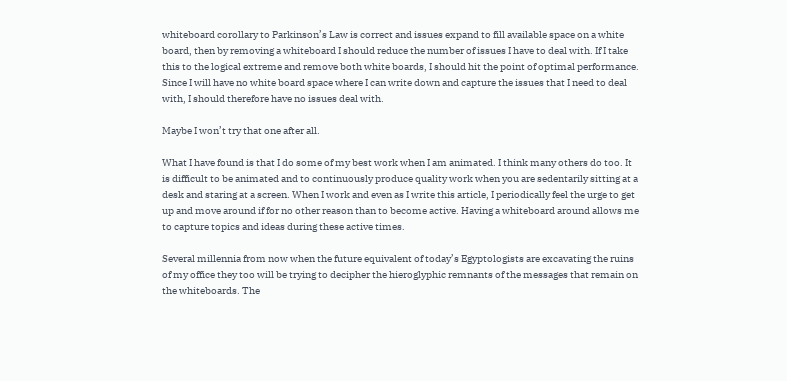whiteboard corollary to Parkinson’s Law is correct and issues expand to fill available space on a white board, then by removing a whiteboard I should reduce the number of issues I have to deal with. If I take this to the logical extreme and remove both white boards, I should hit the point of optimal performance. Since I will have no white board space where I can write down and capture the issues that I need to deal with, I should therefore have no issues deal with.

Maybe I won’t try that one after all.

What I have found is that I do some of my best work when I am animated. I think many others do too. It is difficult to be animated and to continuously produce quality work when you are sedentarily sitting at a desk and staring at a screen. When I work and even as I write this article, I periodically feel the urge to get up and move around if for no other reason than to become active. Having a whiteboard around allows me to capture topics and ideas during these active times.

Several millennia from now when the future equivalent of today’s Egyptologists are excavating the ruins of my office they too will be trying to decipher the hieroglyphic remnants of the messages that remain on the whiteboards. The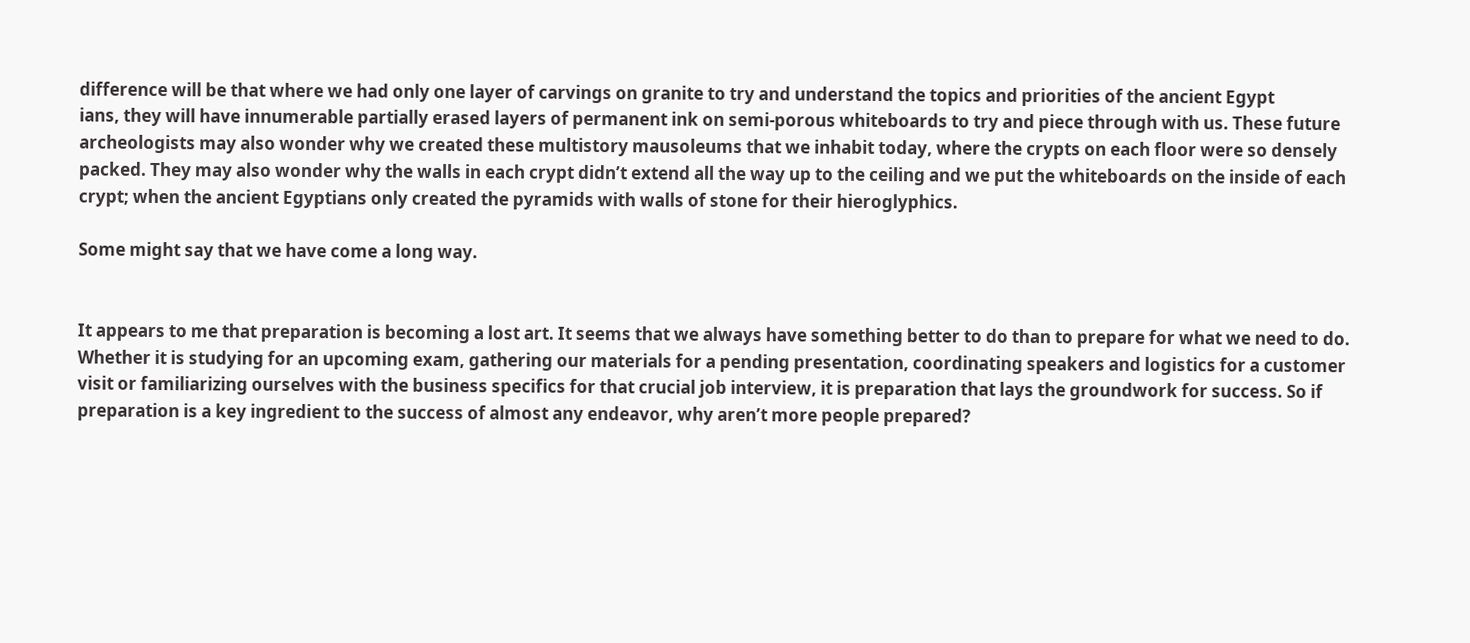difference will be that where we had only one layer of carvings on granite to try and understand the topics and priorities of the ancient Egypt
ians, they will have innumerable partially erased layers of permanent ink on semi-porous whiteboards to try and piece through with us. These future archeologists may also wonder why we created these multistory mausoleums that we inhabit today, where the crypts on each floor were so densely packed. They may also wonder why the walls in each crypt didn’t extend all the way up to the ceiling and we put the whiteboards on the inside of each crypt; when the ancient Egyptians only created the pyramids with walls of stone for their hieroglyphics.

Some might say that we have come a long way.


It appears to me that preparation is becoming a lost art. It seems that we always have something better to do than to prepare for what we need to do. Whether it is studying for an upcoming exam, gathering our materials for a pending presentation, coordinating speakers and logistics for a customer visit or familiarizing ourselves with the business specifics for that crucial job interview, it is preparation that lays the groundwork for success. So if preparation is a key ingredient to the success of almost any endeavor, why aren’t more people prepared?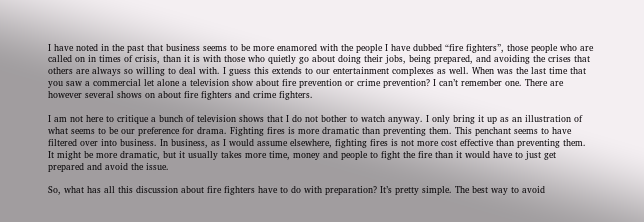I have noted in the past that business seems to be more enamored with the people I have dubbed “fire fighters”, those people who are called on in times of crisis, than it is with those who quietly go about doing their jobs, being prepared, and avoiding the crises that others are always so willing to deal with. I guess this extends to our entertainment complexes as well. When was the last time that you saw a commercial let alone a television show about fire prevention or crime prevention? I can’t remember one. There are however several shows on about fire fighters and crime fighters.

I am not here to critique a bunch of television shows that I do not bother to watch anyway. I only bring it up as an illustration of what seems to be our preference for drama. Fighting fires is more dramatic than preventing them. This penchant seems to have filtered over into business. In business, as I would assume elsewhere, fighting fires is not more cost effective than preventing them. It might be more dramatic, but it usually takes more time, money and people to fight the fire than it would have to just get prepared and avoid the issue.

So, what has all this discussion about fire fighters have to do with preparation? It’s pretty simple. The best way to avoid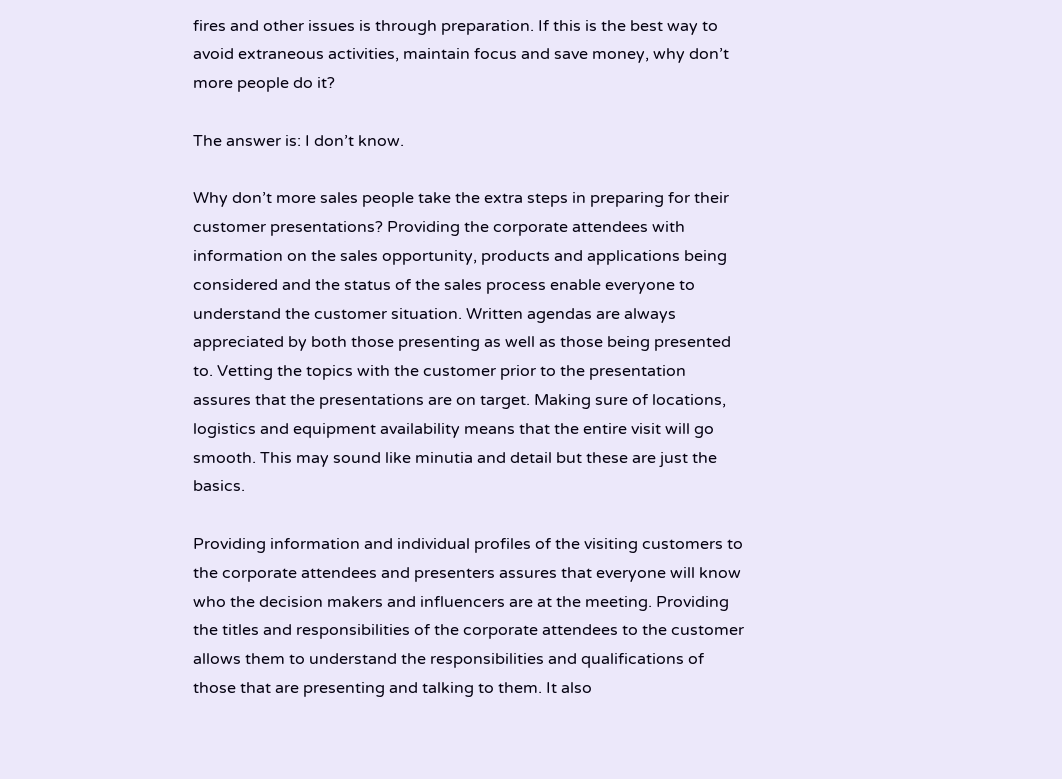fires and other issues is through preparation. If this is the best way to avoid extraneous activities, maintain focus and save money, why don’t more people do it?

The answer is: I don’t know.

Why don’t more sales people take the extra steps in preparing for their customer presentations? Providing the corporate attendees with information on the sales opportunity, products and applications being considered and the status of the sales process enable everyone to understand the customer situation. Written agendas are always appreciated by both those presenting as well as those being presented to. Vetting the topics with the customer prior to the presentation assures that the presentations are on target. Making sure of locations, logistics and equipment availability means that the entire visit will go smooth. This may sound like minutia and detail but these are just the basics.

Providing information and individual profiles of the visiting customers to the corporate attendees and presenters assures that everyone will know who the decision makers and influencers are at the meeting. Providing the titles and responsibilities of the corporate attendees to the customer allows them to understand the responsibilities and qualifications of those that are presenting and talking to them. It also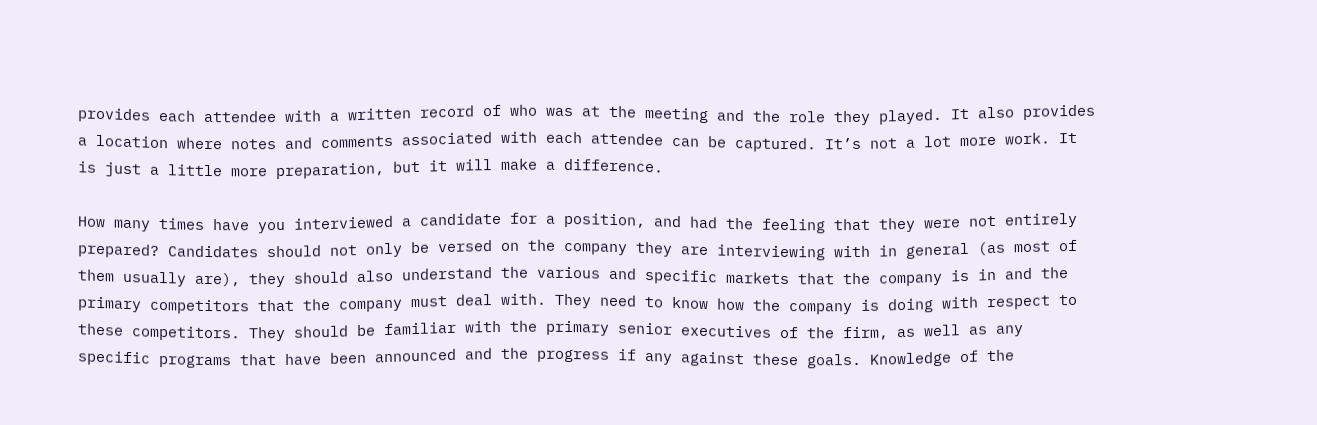provides each attendee with a written record of who was at the meeting and the role they played. It also provides a location where notes and comments associated with each attendee can be captured. It’s not a lot more work. It is just a little more preparation, but it will make a difference.

How many times have you interviewed a candidate for a position, and had the feeling that they were not entirely prepared? Candidates should not only be versed on the company they are interviewing with in general (as most of them usually are), they should also understand the various and specific markets that the company is in and the primary competitors that the company must deal with. They need to know how the company is doing with respect to these competitors. They should be familiar with the primary senior executives of the firm, as well as any specific programs that have been announced and the progress if any against these goals. Knowledge of the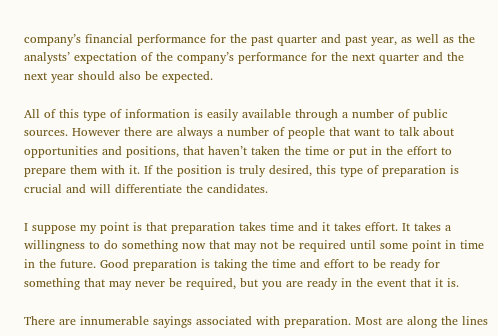company’s financial performance for the past quarter and past year, as well as the analysts’ expectation of the company’s performance for the next quarter and the next year should also be expected.

All of this type of information is easily available through a number of public sources. However there are always a number of people that want to talk about opportunities and positions, that haven’t taken the time or put in the effort to prepare them with it. If the position is truly desired, this type of preparation is crucial and will differentiate the candidates.

I suppose my point is that preparation takes time and it takes effort. It takes a willingness to do something now that may not be required until some point in time in the future. Good preparation is taking the time and effort to be ready for something that may never be required, but you are ready in the event that it is.

There are innumerable sayings associated with preparation. Most are along the lines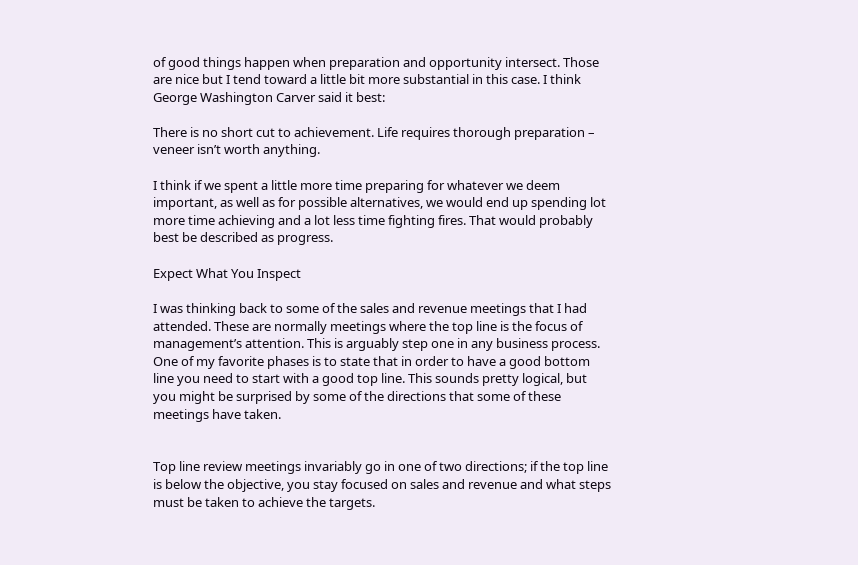of good things happen when preparation and opportunity intersect. Those are nice but I tend toward a little bit more substantial in this case. I think George Washington Carver said it best:

There is no short cut to achievement. Life requires thorough preparation – veneer isn’t worth anything.

I think if we spent a little more time preparing for whatever we deem important, as well as for possible alternatives, we would end up spending lot more time achieving and a lot less time fighting fires. That would probably best be described as progress.

Expect What You Inspect

I was thinking back to some of the sales and revenue meetings that I had attended. These are normally meetings where the top line is the focus of management’s attention. This is arguably step one in any business process. One of my favorite phases is to state that in order to have a good bottom line you need to start with a good top line. This sounds pretty logical, but you might be surprised by some of the directions that some of these meetings have taken.


Top line review meetings invariably go in one of two directions; if the top line is below the objective, you stay focused on sales and revenue and what steps must be taken to achieve the targets.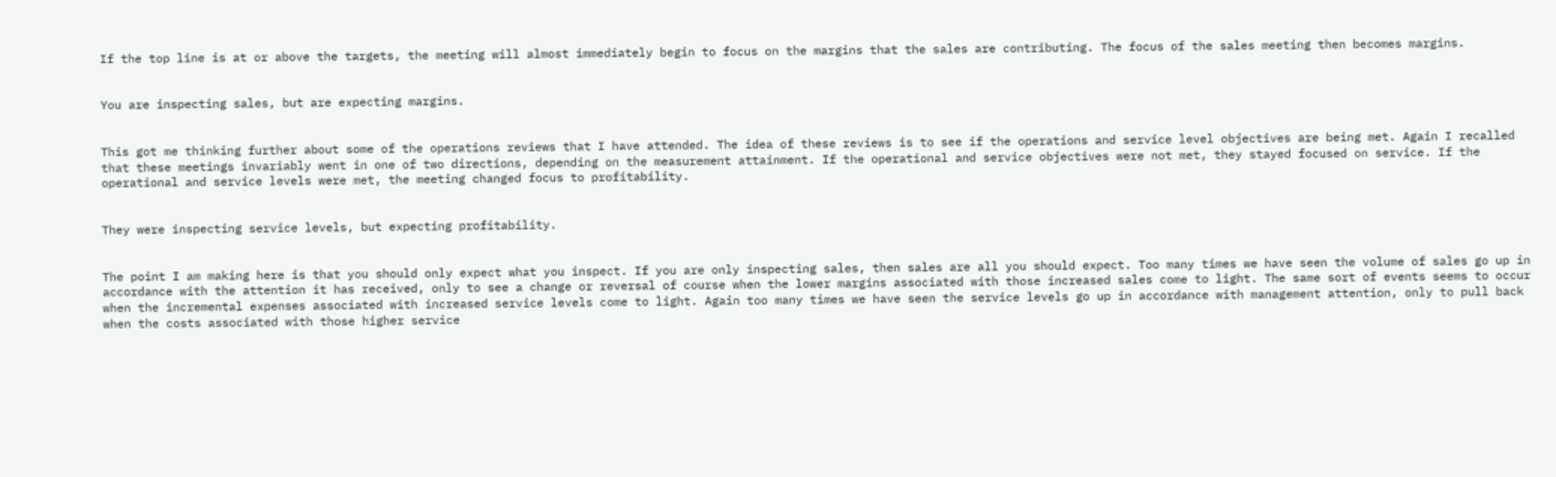If the top line is at or above the targets, the meeting will almost immediately begin to focus on the margins that the sales are contributing. The focus of the sales meeting then becomes margins.


You are inspecting sales, but are expecting margins.


This got me thinking further about some of the operations reviews that I have attended. The idea of these reviews is to see if the operations and service level objectives are being met. Again I recalled that these meetings invariably went in one of two directions, depending on the measurement attainment. If the operational and service objectives were not met, they stayed focused on service. If the operational and service levels were met, the meeting changed focus to profitability.


They were inspecting service levels, but expecting profitability.


The point I am making here is that you should only expect what you inspect. If you are only inspecting sales, then sales are all you should expect. Too many times we have seen the volume of sales go up in accordance with the attention it has received, only to see a change or reversal of course when the lower margins associated with those increased sales come to light. The same sort of events seems to occur when the incremental expenses associated with increased service levels come to light. Again too many times we have seen the service levels go up in accordance with management attention, only to pull back when the costs associated with those higher service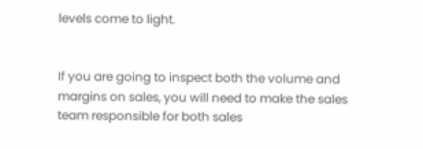levels come to light.


If you are going to inspect both the volume and margins on sales, you will need to make the sales team responsible for both sales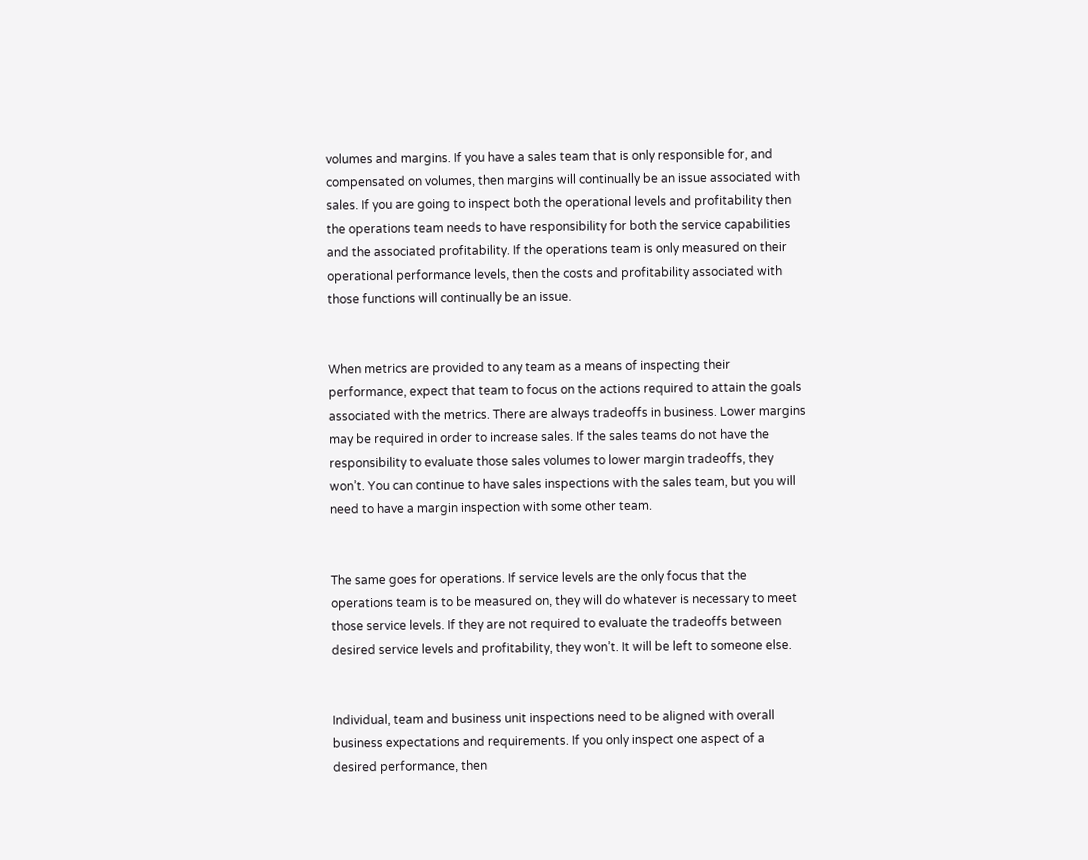volumes and margins. If you have a sales team that is only responsible for, and compensated on volumes, then margins will continually be an issue associated with sales. If you are going to inspect both the operational levels and profitability then the operations team needs to have responsibility for both the service capabilities and the associated profitability. If the operations team is only measured on their operational performance levels, then the costs and profitability associated with those functions will continually be an issue.


When metrics are provided to any team as a means of inspecting their performance, expect that team to focus on the actions required to attain the goals associated with the metrics. There are always tradeoffs in business. Lower margins may be required in order to increase sales. If the sales teams do not have the responsibility to evaluate those sales volumes to lower margin tradeoffs, they won’t. You can continue to have sales inspections with the sales team, but you will need to have a margin inspection with some other team.


The same goes for operations. If service levels are the only focus that the operations team is to be measured on, they will do whatever is necessary to meet those service levels. If they are not required to evaluate the tradeoffs between desired service levels and profitability, they won’t. It will be left to someone else.


Individual, team and business unit inspections need to be aligned with overall business expectations and requirements. If you only inspect one aspect of a desired performance, then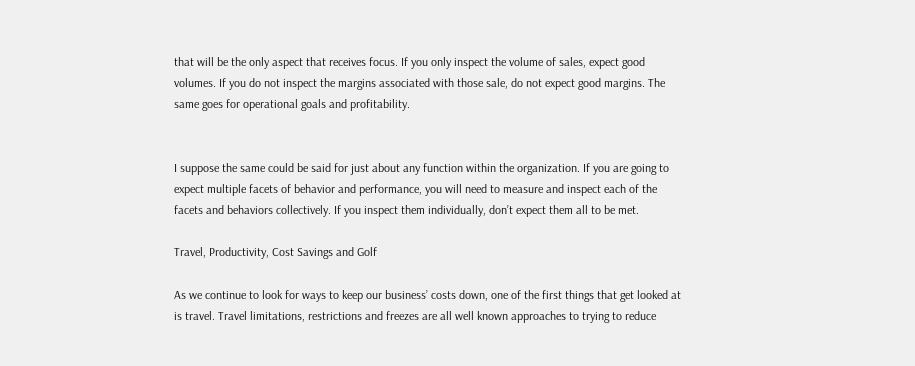that will be the only aspect that receives focus. If you only inspect the volume of sales, expect good volumes. If you do not inspect the margins associated with those sale, do not expect good margins. The same goes for operational goals and profitability.


I suppose the same could be said for just about any function within the organization. If you are going to expect multiple facets of behavior and performance, you will need to measure and inspect each of the facets and behaviors collectively. If you inspect them individually, don’t expect them all to be met.

Travel, Productivity, Cost Savings and Golf

As we continue to look for ways to keep our business’ costs down, one of the first things that get looked at is travel. Travel limitations, restrictions and freezes are all well known approaches to trying to reduce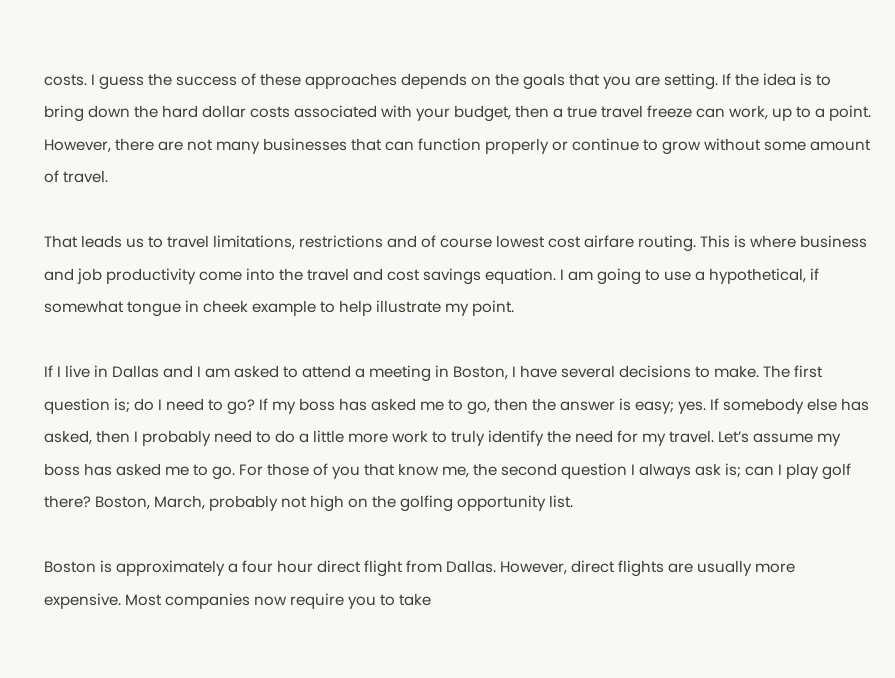costs. I guess the success of these approaches depends on the goals that you are setting. If the idea is to bring down the hard dollar costs associated with your budget, then a true travel freeze can work, up to a point. However, there are not many businesses that can function properly or continue to grow without some amount of travel.

That leads us to travel limitations, restrictions and of course lowest cost airfare routing. This is where business and job productivity come into the travel and cost savings equation. I am going to use a hypothetical, if somewhat tongue in cheek example to help illustrate my point.

If I live in Dallas and I am asked to attend a meeting in Boston, I have several decisions to make. The first question is; do I need to go? If my boss has asked me to go, then the answer is easy; yes. If somebody else has asked, then I probably need to do a little more work to truly identify the need for my travel. Let’s assume my boss has asked me to go. For those of you that know me, the second question I always ask is; can I play golf there? Boston, March, probably not high on the golfing opportunity list.

Boston is approximately a four hour direct flight from Dallas. However, direct flights are usually more expensive. Most companies now require you to take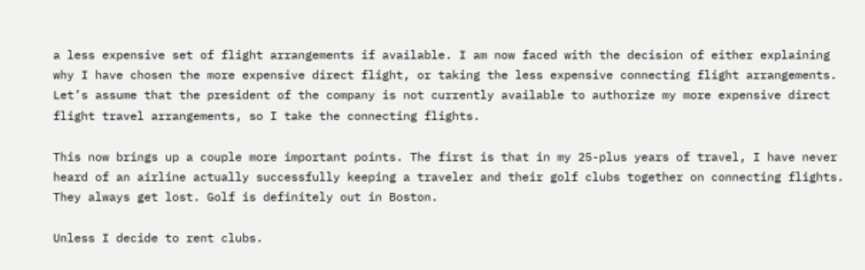a less expensive set of flight arrangements if available. I am now faced with the decision of either explaining why I have chosen the more expensive direct flight, or taking the less expensive connecting flight arrangements. Let’s assume that the president of the company is not currently available to authorize my more expensive direct flight travel arrangements, so I take the connecting flights.

This now brings up a couple more important points. The first is that in my 25-plus years of travel, I have never heard of an airline actually successfully keeping a traveler and their golf clubs together on connecting flights. They always get lost. Golf is definitely out in Boston.

Unless I decide to rent clubs.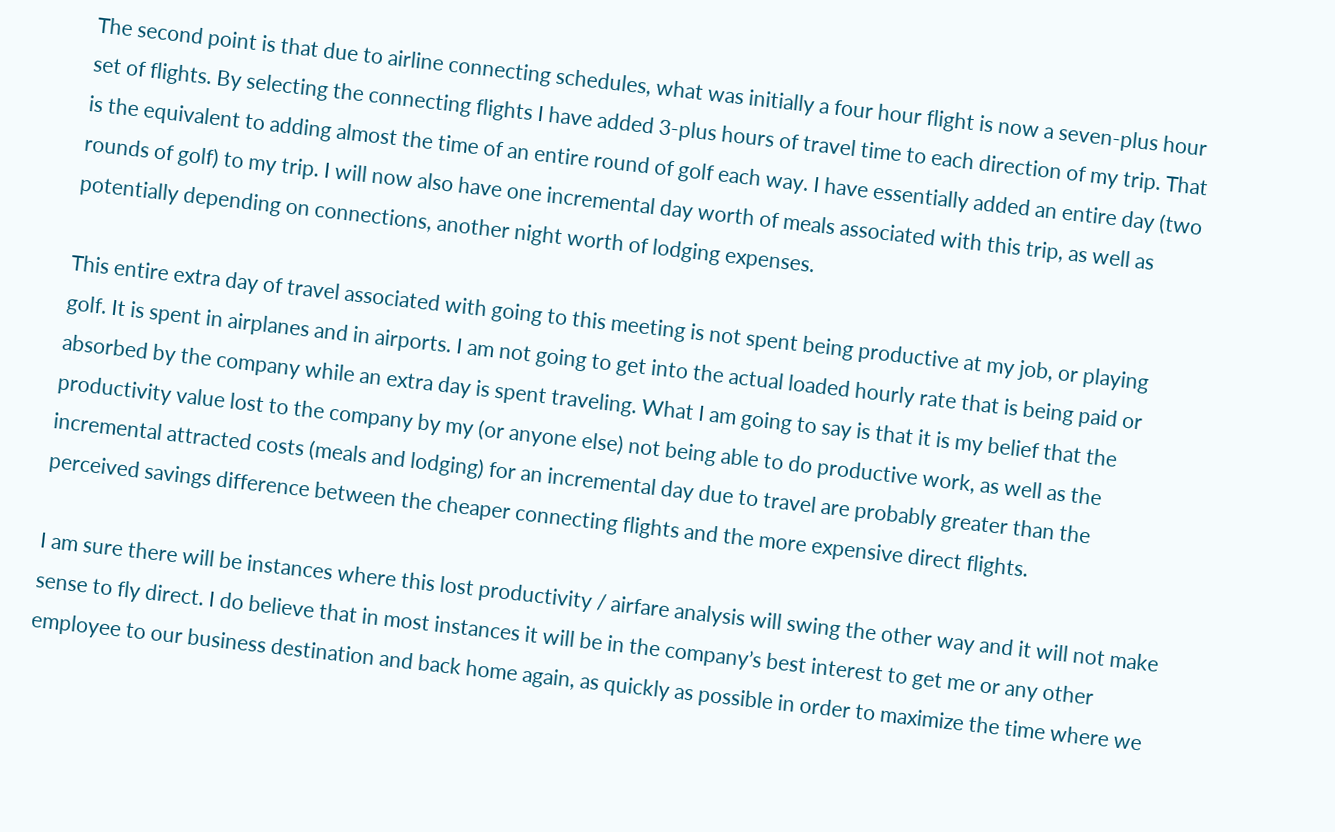The second point is that due to airline connecting schedules, what was initially a four hour flight is now a seven-plus hour set of flights. By selecting the connecting flights I have added 3-plus hours of travel time to each direction of my trip. That is the equivalent to adding almost the time of an entire round of golf each way. I have essentially added an entire day (two rounds of golf) to my trip. I will now also have one incremental day worth of meals associated with this trip, as well as potentially depending on connections, another night worth of lodging expenses.

This entire extra day of travel associated with going to this meeting is not spent being productive at my job, or playing golf. It is spent in airplanes and in airports. I am not going to get into the actual loaded hourly rate that is being paid or absorbed by the company while an extra day is spent traveling. What I am going to say is that it is my belief that the productivity value lost to the company by my (or anyone else) not being able to do productive work, as well as the incremental attracted costs (meals and lodging) for an incremental day due to travel are probably greater than the perceived savings difference between the cheaper connecting flights and the more expensive direct flights.

I am sure there will be instances where this lost productivity / airfare analysis will swing the other way and it will not make sense to fly direct. I do believe that in most instances it will be in the company’s best interest to get me or any other employee to our business destination and back home again, as quickly as possible in order to maximize the time where we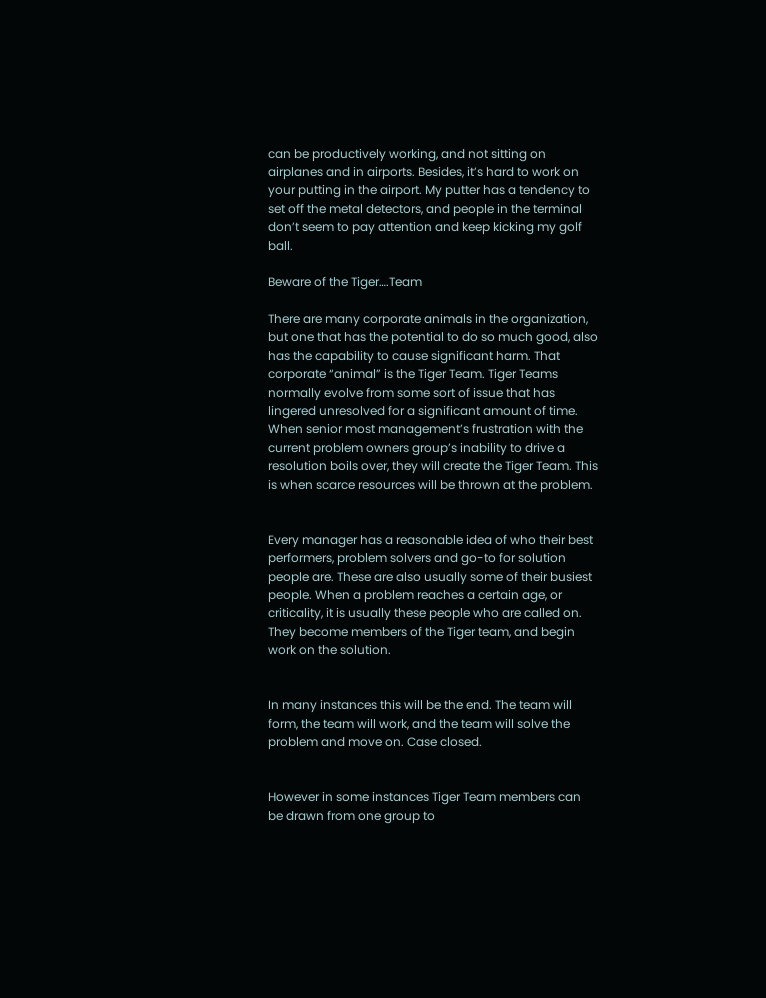can be productively working, and not sitting on airplanes and in airports. Besides, it’s hard to work on your putting in the airport. My putter has a tendency to set off the metal detectors, and people in the terminal don’t seem to pay attention and keep kicking my golf ball.

Beware of the Tiger….Team

There are many corporate animals in the organization, but one that has the potential to do so much good, also has the capability to cause significant harm. That corporate “animal” is the Tiger Team. Tiger Teams normally evolve from some sort of issue that has lingered unresolved for a significant amount of time. When senior most management’s frustration with the current problem owners group’s inability to drive a resolution boils over, they will create the Tiger Team. This is when scarce resources will be thrown at the problem.


Every manager has a reasonable idea of who their best performers, problem solvers and go-to for solution people are. These are also usually some of their busiest people. When a problem reaches a certain age, or criticality, it is usually these people who are called on. They become members of the Tiger team, and begin work on the solution.


In many instances this will be the end. The team will form, the team will work, and the team will solve the problem and move on. Case closed.


However in some instances Tiger Team members can be drawn from one group to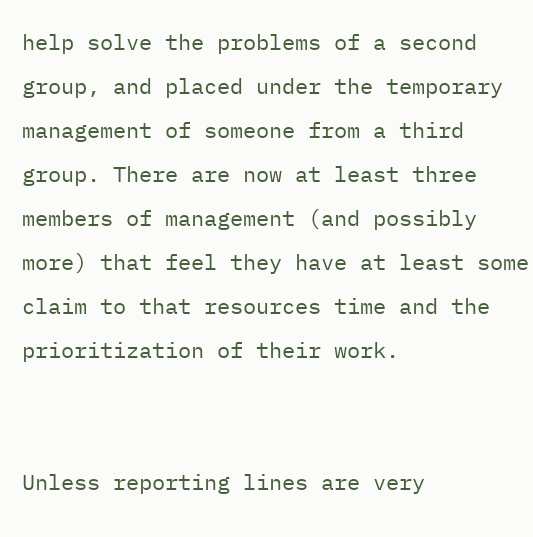help solve the problems of a second group, and placed under the temporary management of someone from a third group. There are now at least three members of management (and possibly more) that feel they have at least some claim to that resources time and the prioritization of their work.


Unless reporting lines are very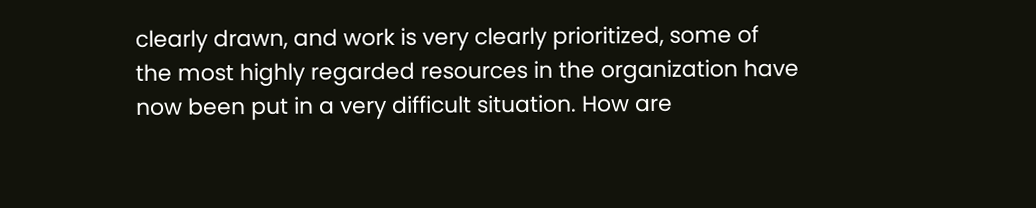clearly drawn, and work is very clearly prioritized, some of the most highly regarded resources in the organization have now been put in a very difficult situation. How are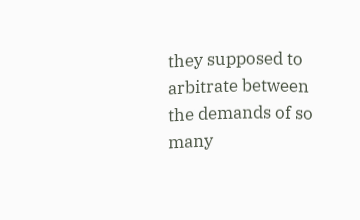they supposed to arbitrate between the demands of so many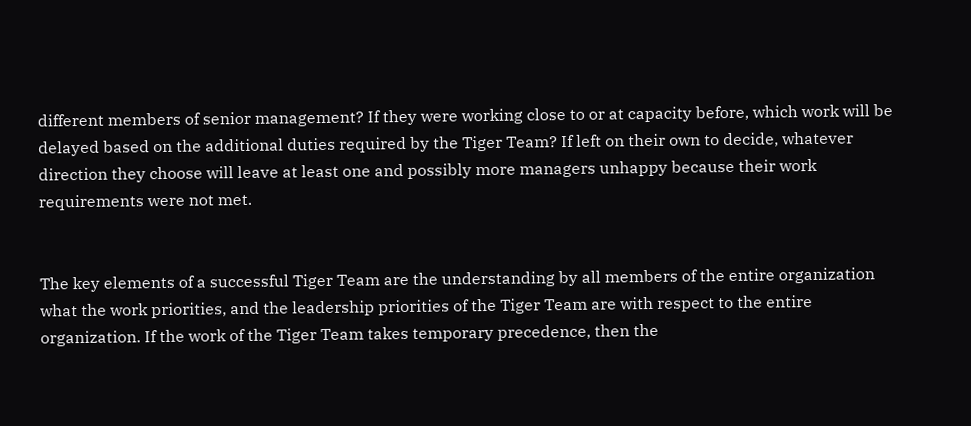different members of senior management? If they were working close to or at capacity before, which work will be delayed based on the additional duties required by the Tiger Team? If left on their own to decide, whatever direction they choose will leave at least one and possibly more managers unhappy because their work requirements were not met.


The key elements of a successful Tiger Team are the understanding by all members of the entire organization what the work priorities, and the leadership priorities of the Tiger Team are with respect to the entire organization. If the work of the Tiger Team takes temporary precedence, then the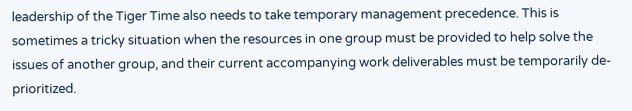leadership of the Tiger Time also needs to take temporary management precedence. This is sometimes a tricky situation when the resources in one group must be provided to help solve the issues of another group, and their current accompanying work deliverables must be temporarily de-prioritized.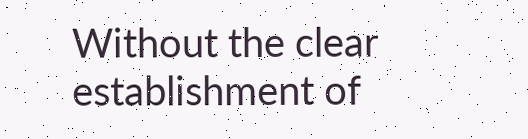Without the clear establishment of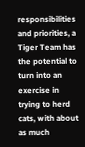responsibilities and priorities, a Tiger Team has the potential to turn into an exercise in trying to herd cats, with about as much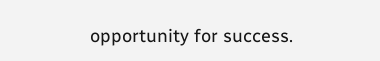opportunity for success.